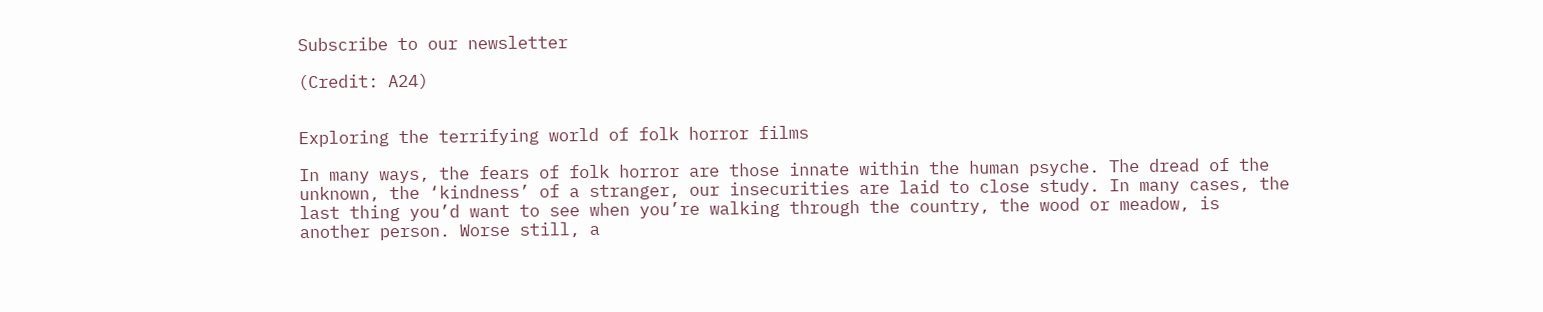Subscribe to our newsletter

(Credit: A24)


Exploring the terrifying world of folk horror films

In many ways, the fears of folk horror are those innate within the human psyche. The dread of the unknown, the ‘kindness’ of a stranger, our insecurities are laid to close study. In many cases, the last thing you’d want to see when you’re walking through the country, the wood or meadow, is another person. Worse still, a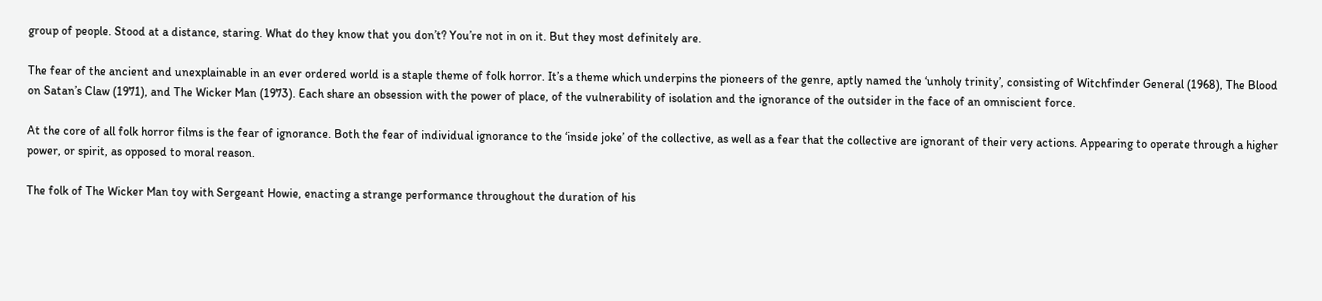group of people. Stood at a distance, staring. What do they know that you don’t? You’re not in on it. But they most definitely are.

The fear of the ancient and unexplainable in an ever ordered world is a staple theme of folk horror. It’s a theme which underpins the pioneers of the genre, aptly named the ‘unholy trinity’, consisting of Witchfinder General (1968), The Blood on Satan’s Claw (1971), and The Wicker Man (1973). Each share an obsession with the power of place, of the vulnerability of isolation and the ignorance of the outsider in the face of an omniscient force.

At the core of all folk horror films is the fear of ignorance. Both the fear of individual ignorance to the ‘inside joke’ of the collective, as well as a fear that the collective are ignorant of their very actions. Appearing to operate through a higher power, or spirit, as opposed to moral reason.

The folk of The Wicker Man toy with Sergeant Howie, enacting a strange performance throughout the duration of his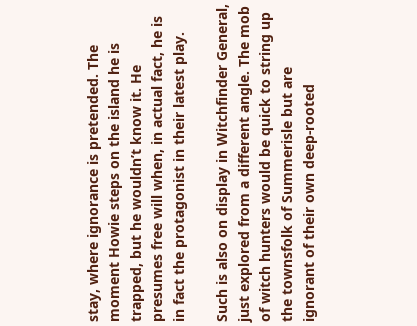stay, where ignorance is pretended. The moment Howie steps on the island he is trapped, but he wouldn’t know it. He presumes free will when, in actual fact, he is in fact the protagonist in their latest play.

Such is also on display in Witchfinder General, just explored from a different angle. The mob of witch hunters would be quick to string up the townsfolk of Summerisle but are ignorant of their own deep-rooted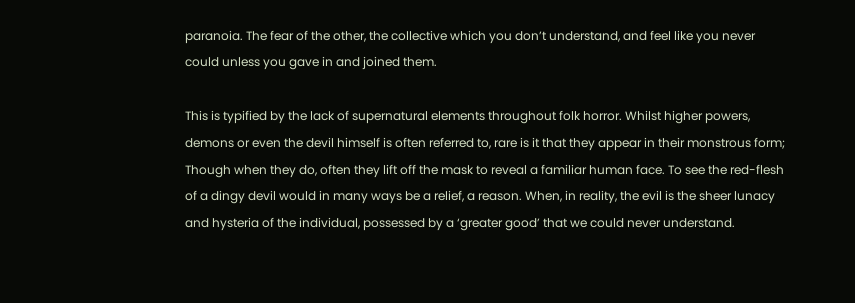paranoia. The fear of the other, the collective which you don’t understand, and feel like you never could unless you gave in and joined them.

This is typified by the lack of supernatural elements throughout folk horror. Whilst higher powers, demons or even the devil himself is often referred to, rare is it that they appear in their monstrous form; Though when they do, often they lift off the mask to reveal a familiar human face. To see the red-flesh of a dingy devil would in many ways be a relief, a reason. When, in reality, the evil is the sheer lunacy and hysteria of the individual, possessed by a ‘greater good’ that we could never understand.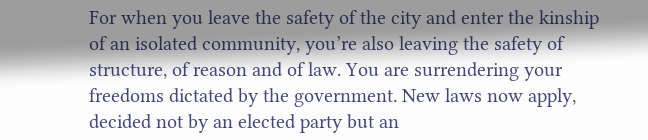For when you leave the safety of the city and enter the kinship of an isolated community, you’re also leaving the safety of structure, of reason and of law. You are surrendering your freedoms dictated by the government. New laws now apply, decided not by an elected party but an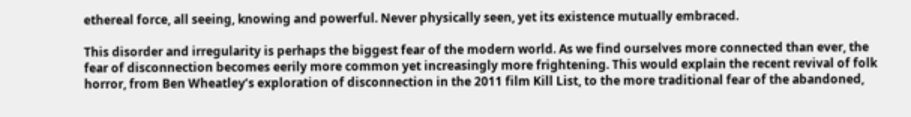ethereal force, all seeing, knowing and powerful. Never physically seen, yet its existence mutually embraced.

This disorder and irregularity is perhaps the biggest fear of the modern world. As we find ourselves more connected than ever, the fear of disconnection becomes eerily more common yet increasingly more frightening. This would explain the recent revival of folk horror, from Ben Wheatley’s exploration of disconnection in the 2011 film Kill List, to the more traditional fear of the abandoned,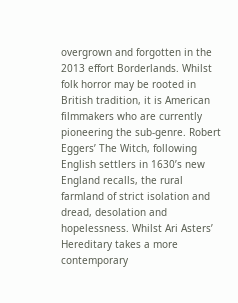overgrown and forgotten in the 2013 effort Borderlands. Whilst folk horror may be rooted in British tradition, it is American filmmakers who are currently pioneering the sub-genre. Robert Eggers’ The Witch, following English settlers in 1630’s new England recalls, the rural farmland of strict isolation and dread, desolation and hopelessness. Whilst Ari Asters’ Hereditary takes a more contemporary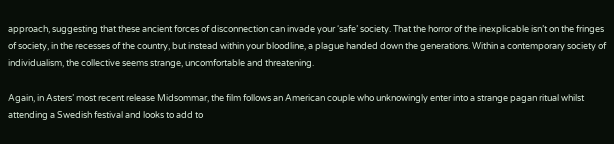approach, suggesting that these ancient forces of disconnection can invade your ‘safe’ society. That the horror of the inexplicable isn’t on the fringes of society, in the recesses of the country, but instead within your bloodline, a plague handed down the generations. Within a contemporary society of individualism, the collective seems strange, uncomfortable and threatening.

Again, in Asters’ most recent release Midsommar, the film follows an American couple who unknowingly enter into a strange pagan ritual whilst attending a Swedish festival and looks to add to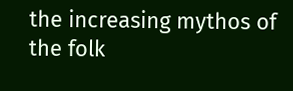the increasing mythos of the folk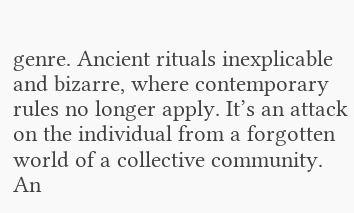genre. Ancient rituals inexplicable and bizarre, where contemporary rules no longer apply. It’s an attack on the individual from a forgotten world of a collective community. An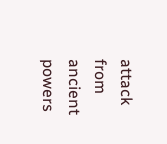attack from ancient powers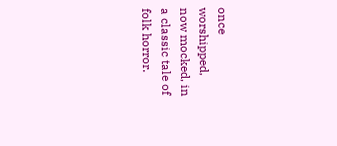once worshipped, now mocked, in a classic tale of folk horror.